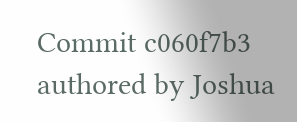Commit c060f7b3 authored by Joshua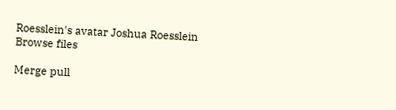Roesslein's avatar Joshua Roesslein
Browse files

Merge pull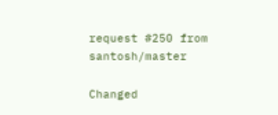request #250 from santosh/master

Changed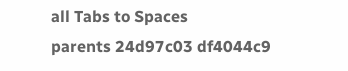all Tabs to Spaces
parents 24d97c03 df4044c9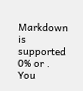Markdown is supported
0% or .
You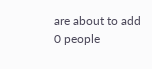are about to add 0 people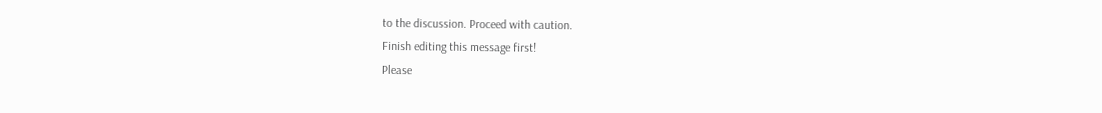to the discussion. Proceed with caution.
Finish editing this message first!
Please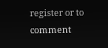register or to comment